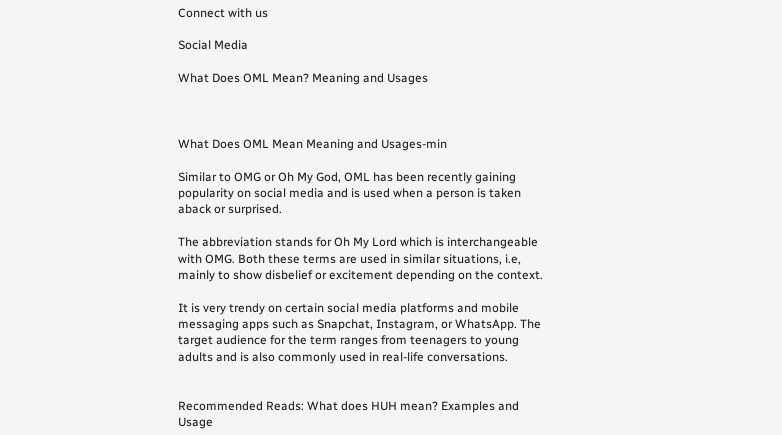Connect with us

Social Media

What Does OML Mean? Meaning and Usages



What Does OML Mean Meaning and Usages-min

Similar to OMG or Oh My God, OML has been recently gaining popularity on social media and is used when a person is taken aback or surprised.

The abbreviation stands for Oh My Lord which is interchangeable with OMG. Both these terms are used in similar situations, i.e, mainly to show disbelief or excitement depending on the context.

It is very trendy on certain social media platforms and mobile messaging apps such as Snapchat, Instagram, or WhatsApp. The target audience for the term ranges from teenagers to young adults and is also commonly used in real-life conversations.


Recommended Reads: What does HUH mean? Examples and Usage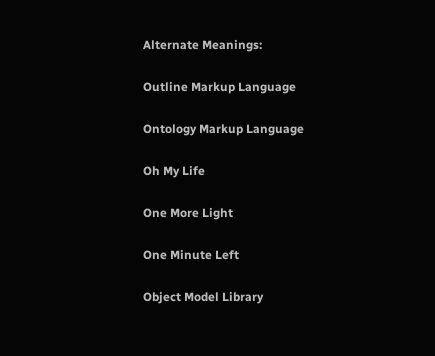Alternate Meanings:

Outline Markup Language

Ontology Markup Language

Oh My Life

One More Light

One Minute Left

Object Model Library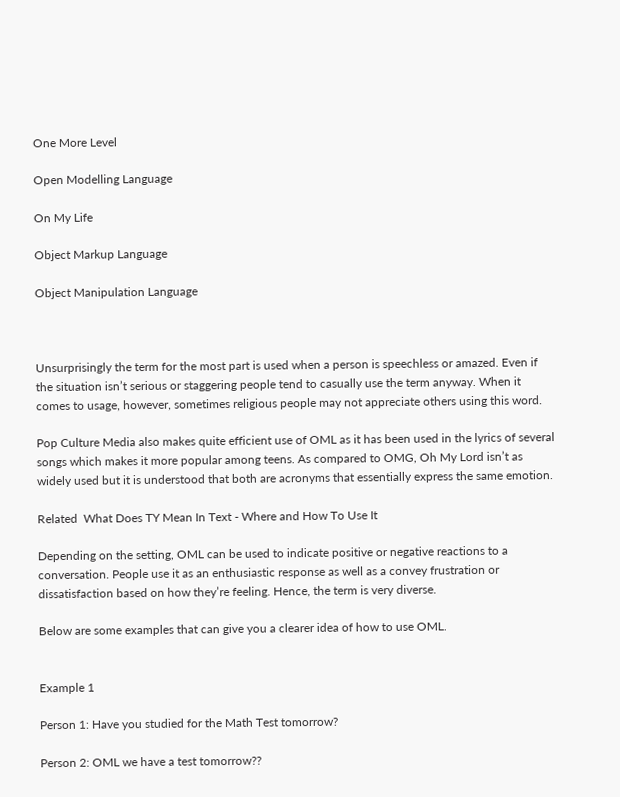One More Level

Open Modelling Language

On My Life

Object Markup Language

Object Manipulation Language



Unsurprisingly the term for the most part is used when a person is speechless or amazed. Even if the situation isn’t serious or staggering people tend to casually use the term anyway. When it comes to usage, however, sometimes religious people may not appreciate others using this word.

Pop Culture Media also makes quite efficient use of OML as it has been used in the lyrics of several songs which makes it more popular among teens. As compared to OMG, Oh My Lord isn’t as widely used but it is understood that both are acronyms that essentially express the same emotion.

Related  What Does TY Mean In Text - Where and How To Use It

Depending on the setting, OML can be used to indicate positive or negative reactions to a conversation. People use it as an enthusiastic response as well as a convey frustration or dissatisfaction based on how they’re feeling. Hence, the term is very diverse.

Below are some examples that can give you a clearer idea of how to use OML.


Example 1

Person 1: Have you studied for the Math Test tomorrow?

Person 2: OML we have a test tomorrow??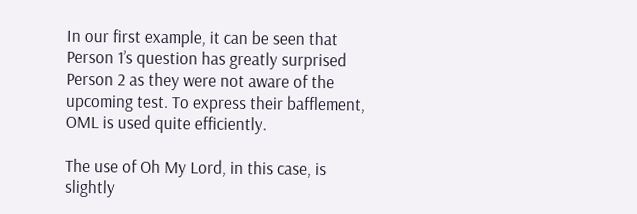In our first example, it can be seen that Person 1’s question has greatly surprised Person 2 as they were not aware of the upcoming test. To express their bafflement, OML is used quite efficiently.

The use of Oh My Lord, in this case, is slightly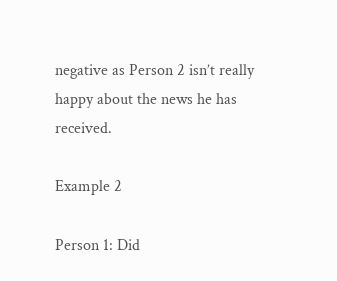negative as Person 2 isn’t really happy about the news he has received.

Example 2

Person 1: Did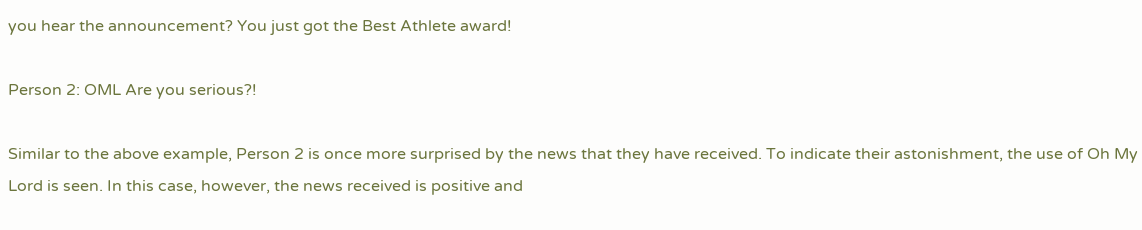you hear the announcement? You just got the Best Athlete award!

Person 2: OML Are you serious?!

Similar to the above example, Person 2 is once more surprised by the news that they have received. To indicate their astonishment, the use of Oh My Lord is seen. In this case, however, the news received is positive and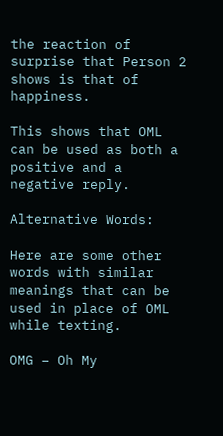the reaction of surprise that Person 2 shows is that of happiness.

This shows that OML can be used as both a positive and a negative reply.

Alternative Words:

Here are some other words with similar meanings that can be used in place of OML while texting.

OMG – Oh My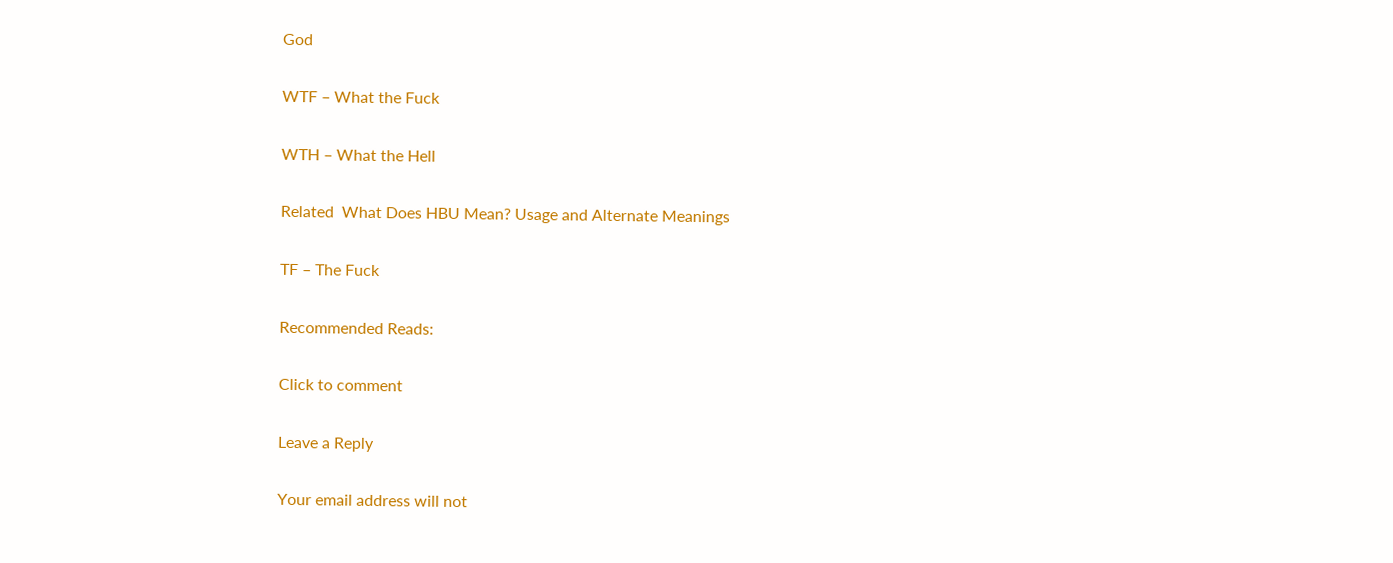God

WTF – What the Fuck

WTH – What the Hell

Related  What Does HBU Mean? Usage and Alternate Meanings

TF – The Fuck

Recommended Reads:

Click to comment

Leave a Reply

Your email address will not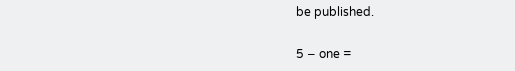be published.

5 − one =